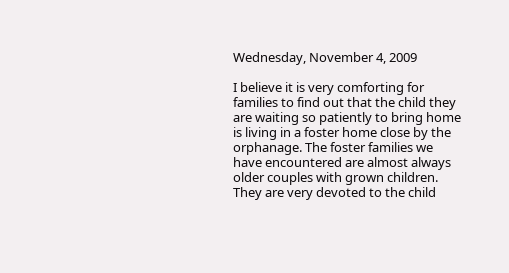Wednesday, November 4, 2009

I believe it is very comforting for families to find out that the child they are waiting so patiently to bring home is living in a foster home close by the orphanage. The foster families we have encountered are almost always older couples with grown children. They are very devoted to the child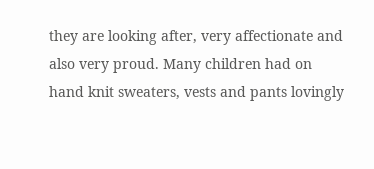they are looking after, very affectionate and also very proud. Many children had on hand knit sweaters, vests and pants lovingly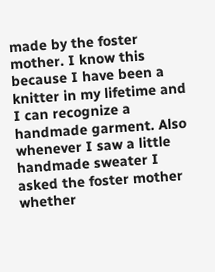made by the foster mother. I know this because I have been a knitter in my lifetime and I can recognize a handmade garment. Also whenever I saw a little handmade sweater I asked the foster mother whether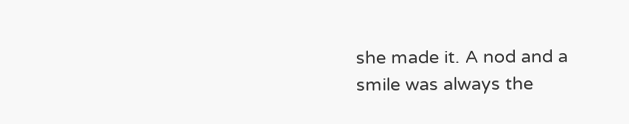she made it. A nod and a smile was always the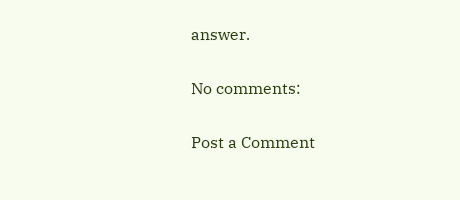answer.

No comments:

Post a Comment